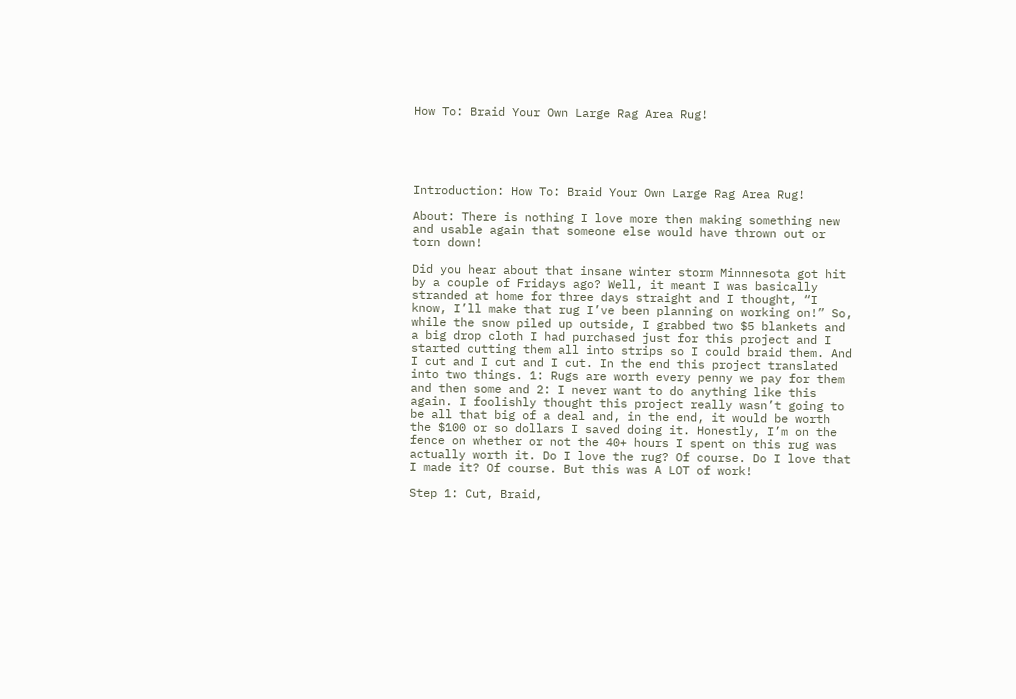How To: Braid Your Own Large Rag Area Rug!





Introduction: How To: Braid Your Own Large Rag Area Rug!

About: There is nothing I love more then making something new and usable again that someone else would have thrown out or torn down!

Did you hear about that insane winter storm Minnnesota got hit by a couple of Fridays ago? Well, it meant I was basically stranded at home for three days straight and I thought, “I know, I’ll make that rug I’ve been planning on working on!” So, while the snow piled up outside, I grabbed two $5 blankets and a big drop cloth I had purchased just for this project and I started cutting them all into strips so I could braid them. And I cut and I cut and I cut. In the end this project translated into two things. 1: Rugs are worth every penny we pay for them and then some and 2: I never want to do anything like this again. I foolishly thought this project really wasn’t going to be all that big of a deal and, in the end, it would be worth the $100 or so dollars I saved doing it. Honestly, I’m on the fence on whether or not the 40+ hours I spent on this rug was actually worth it. Do I love the rug? Of course. Do I love that I made it? Of course. But this was A LOT of work!

Step 1: Cut, Braid,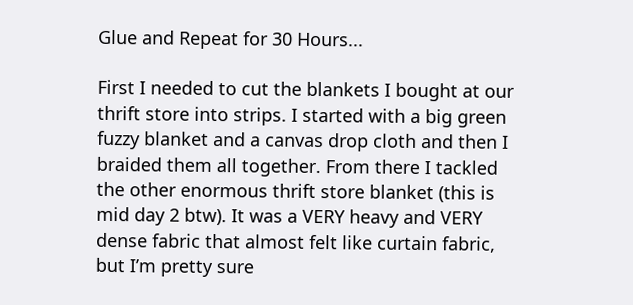Glue and Repeat for 30 Hours...

First I needed to cut the blankets I bought at our thrift store into strips. I started with a big green fuzzy blanket and a canvas drop cloth and then I braided them all together. From there I tackled the other enormous thrift store blanket (this is mid day 2 btw). It was a VERY heavy and VERY dense fabric that almost felt like curtain fabric, but I’m pretty sure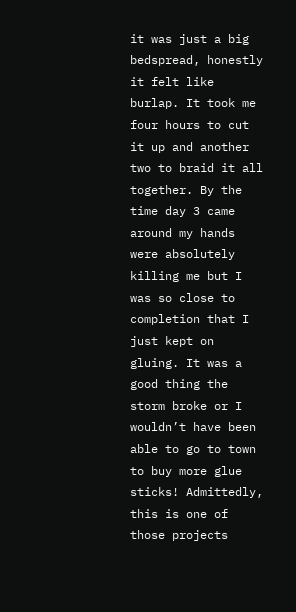it was just a big bedspread, honestly it felt like burlap. It took me four hours to cut it up and another two to braid it all together. By the time day 3 came around my hands were absolutely killing me but I was so close to completion that I just kept on gluing. It was a good thing the storm broke or I wouldn’t have been able to go to town to buy more glue sticks! Admittedly, this is one of those projects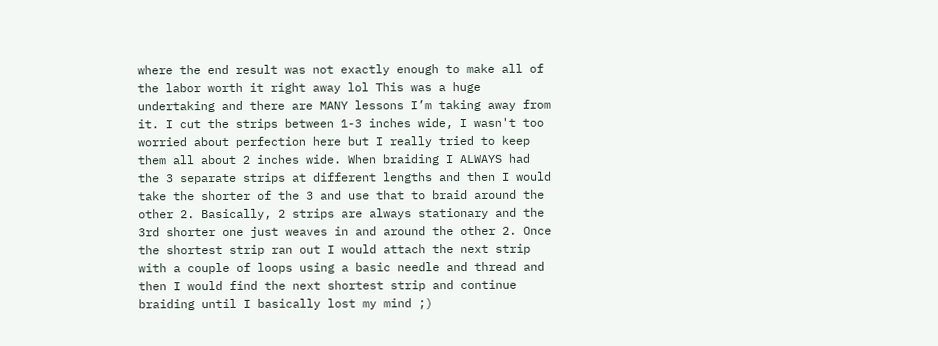where the end result was not exactly enough to make all of the labor worth it right away lol This was a huge undertaking and there are MANY lessons I’m taking away from it. I cut the strips between 1-3 inches wide, I wasn't too worried about perfection here but I really tried to keep them all about 2 inches wide. When braiding I ALWAYS had the 3 separate strips at different lengths and then I would take the shorter of the 3 and use that to braid around the other 2. Basically, 2 strips are always stationary and the 3rd shorter one just weaves in and around the other 2. Once the shortest strip ran out I would attach the next strip with a couple of loops using a basic needle and thread and then I would find the next shortest strip and continue braiding until I basically lost my mind ;)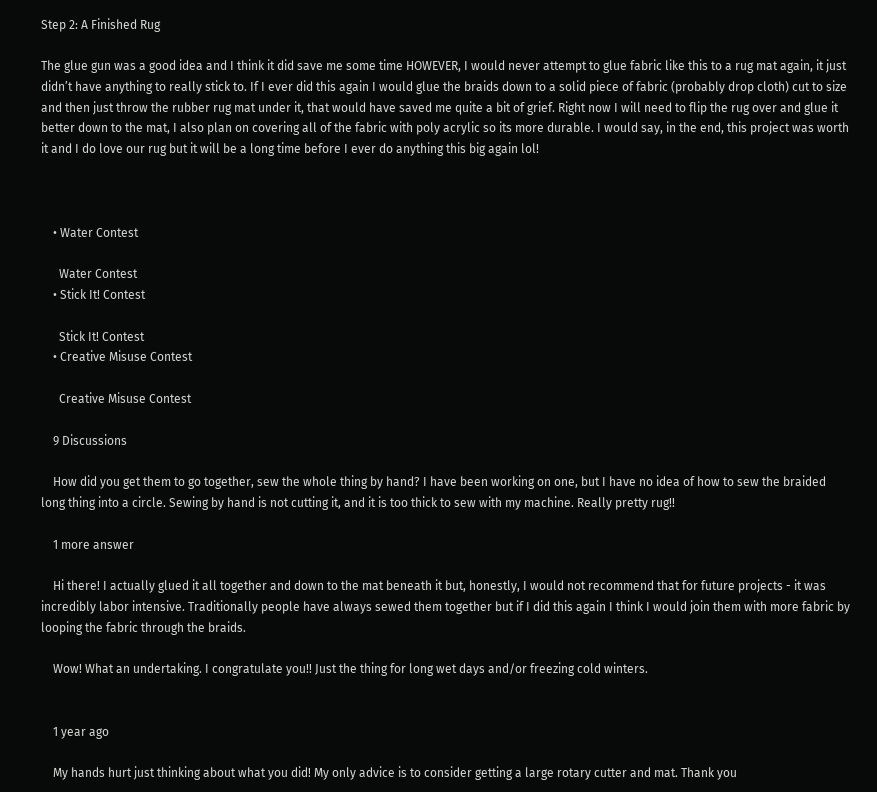Step 2: A Finished Rug

The glue gun was a good idea and I think it did save me some time HOWEVER, I would never attempt to glue fabric like this to a rug mat again, it just didn’t have anything to really stick to. If I ever did this again I would glue the braids down to a solid piece of fabric (probably drop cloth) cut to size and then just throw the rubber rug mat under it, that would have saved me quite a bit of grief. Right now I will need to flip the rug over and glue it better down to the mat, I also plan on covering all of the fabric with poly acrylic so its more durable. I would say, in the end, this project was worth it and I do love our rug but it will be a long time before I ever do anything this big again lol!



    • Water Contest

      Water Contest
    • Stick It! Contest

      Stick It! Contest
    • Creative Misuse Contest

      Creative Misuse Contest

    9 Discussions

    How did you get them to go together, sew the whole thing by hand? I have been working on one, but I have no idea of how to sew the braided long thing into a circle. Sewing by hand is not cutting it, and it is too thick to sew with my machine. Really pretty rug!!

    1 more answer

    Hi there! I actually glued it all together and down to the mat beneath it but, honestly, I would not recommend that for future projects - it was incredibly labor intensive. Traditionally people have always sewed them together but if I did this again I think I would join them with more fabric by looping the fabric through the braids.

    Wow! What an undertaking. I congratulate you!! Just the thing for long wet days and/or freezing cold winters.


    1 year ago

    My hands hurt just thinking about what you did! My only advice is to consider getting a large rotary cutter and mat. Thank you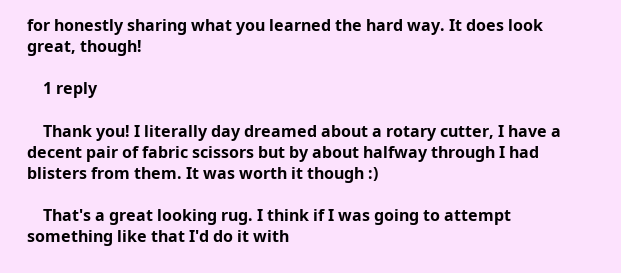for honestly sharing what you learned the hard way. It does look great, though!

    1 reply

    Thank you! I literally day dreamed about a rotary cutter, I have a decent pair of fabric scissors but by about halfway through I had blisters from them. It was worth it though :)

    That's a great looking rug. I think if I was going to attempt something like that I'd do it with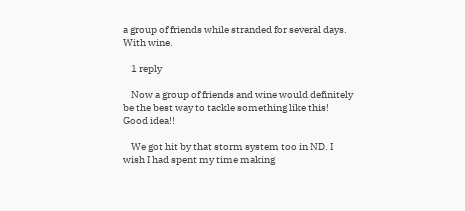a group of friends while stranded for several days. With wine.

    1 reply

    Now a group of friends and wine would definitely be the best way to tackle something like this! Good idea!!

    We got hit by that storm system too in ND. I wish I had spent my time making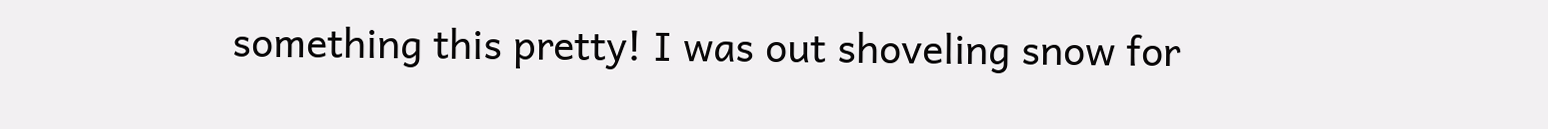something this pretty! I was out shoveling snow for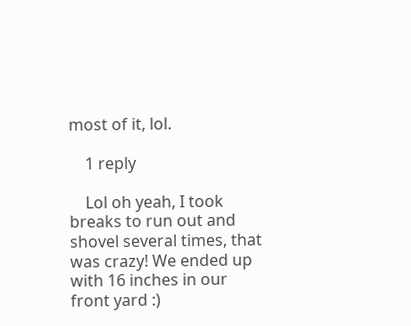most of it, lol.

    1 reply

    Lol oh yeah, I took breaks to run out and shovel several times, that was crazy! We ended up with 16 inches in our front yard :)